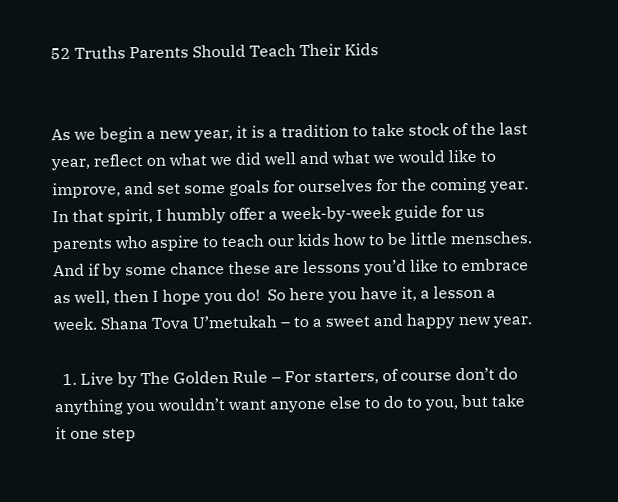52 Truths Parents Should Teach Their Kids


As we begin a new year, it is a tradition to take stock of the last year, reflect on what we did well and what we would like to improve, and set some goals for ourselves for the coming year.  In that spirit, I humbly offer a week-by-week guide for us parents who aspire to teach our kids how to be little mensches. And if by some chance these are lessons you’d like to embrace as well, then I hope you do!  So here you have it, a lesson a week. Shana Tova U’metukah – to a sweet and happy new year.

  1. Live by The Golden Rule – For starters, of course don’t do anything you wouldn’t want anyone else to do to you, but take it one step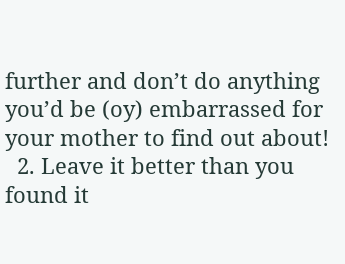further and don’t do anything you’d be (oy) embarrassed for your mother to find out about!
  2. Leave it better than you found it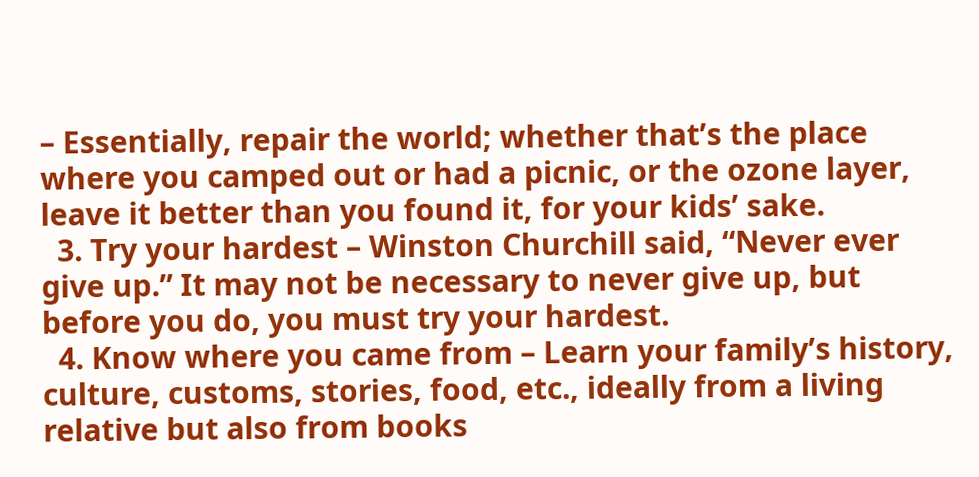– Essentially, repair the world; whether that’s the place where you camped out or had a picnic, or the ozone layer, leave it better than you found it, for your kids’ sake.
  3. Try your hardest – Winston Churchill said, “Never ever give up.” It may not be necessary to never give up, but before you do, you must try your hardest.
  4. Know where you came from – Learn your family’s history, culture, customs, stories, food, etc., ideally from a living relative but also from books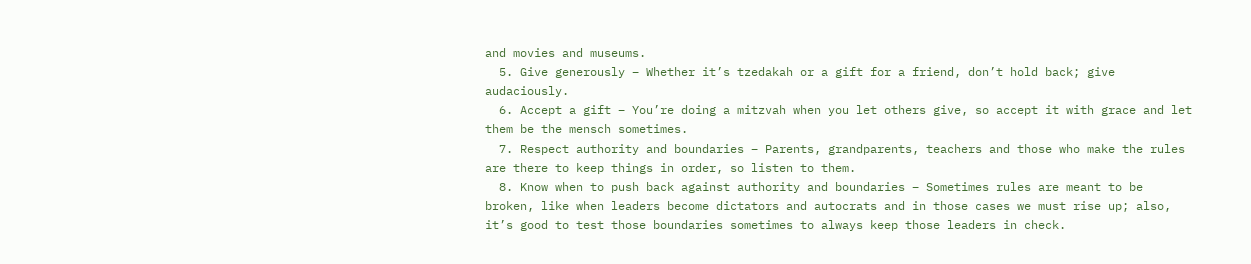and movies and museums.
  5. Give generously – Whether it’s tzedakah or a gift for a friend, don’t hold back; give audaciously.
  6. Accept a gift – You’re doing a mitzvah when you let others give, so accept it with grace and let them be the mensch sometimes.
  7. Respect authority and boundaries – Parents, grandparents, teachers and those who make the rules are there to keep things in order, so listen to them.
  8. Know when to push back against authority and boundaries – Sometimes rules are meant to be broken, like when leaders become dictators and autocrats and in those cases we must rise up; also, it’s good to test those boundaries sometimes to always keep those leaders in check.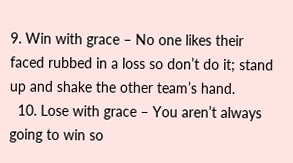9. Win with grace – No one likes their faced rubbed in a loss so don’t do it; stand up and shake the other team’s hand.
  10. Lose with grace – You aren’t always going to win so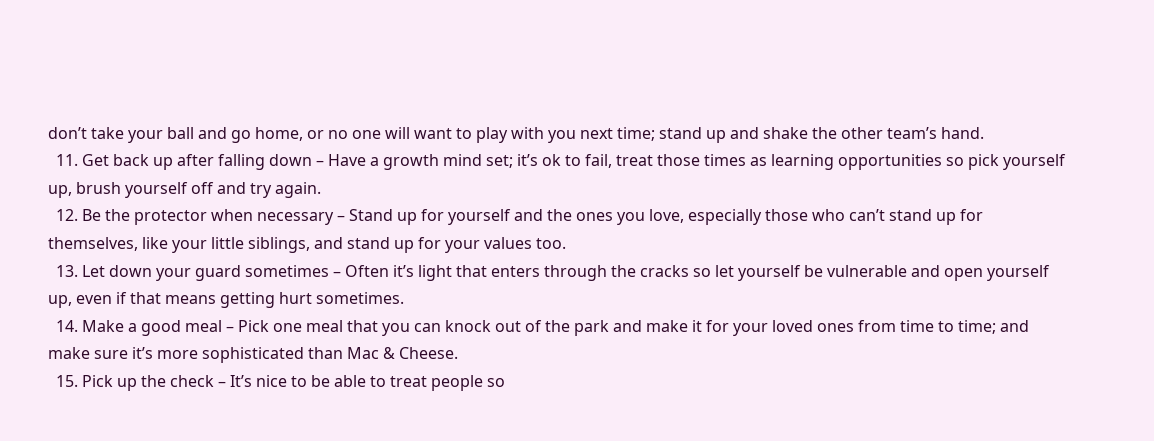don’t take your ball and go home, or no one will want to play with you next time; stand up and shake the other team’s hand.
  11. Get back up after falling down – Have a growth mind set; it’s ok to fail, treat those times as learning opportunities so pick yourself up, brush yourself off and try again.
  12. Be the protector when necessary – Stand up for yourself and the ones you love, especially those who can’t stand up for themselves, like your little siblings, and stand up for your values too.
  13. Let down your guard sometimes – Often it’s light that enters through the cracks so let yourself be vulnerable and open yourself up, even if that means getting hurt sometimes.
  14. Make a good meal – Pick one meal that you can knock out of the park and make it for your loved ones from time to time; and make sure it’s more sophisticated than Mac & Cheese.
  15. Pick up the check – It’s nice to be able to treat people so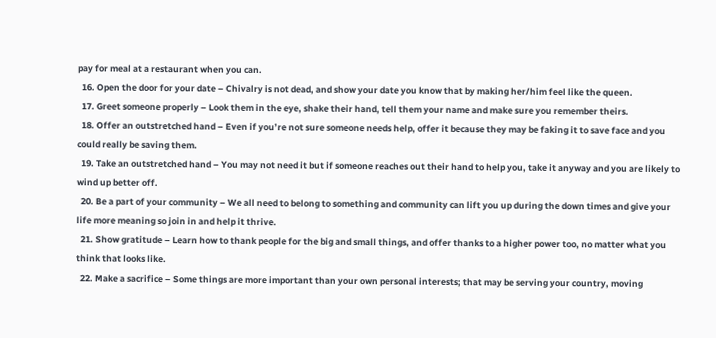pay for meal at a restaurant when you can.
  16. Open the door for your date – Chivalry is not dead, and show your date you know that by making her/him feel like the queen.
  17. Greet someone properly – Look them in the eye, shake their hand, tell them your name and make sure you remember theirs.
  18. Offer an outstretched hand – Even if you’re not sure someone needs help, offer it because they may be faking it to save face and you could really be saving them.
  19. Take an outstretched hand – You may not need it but if someone reaches out their hand to help you, take it anyway and you are likely to wind up better off.
  20. Be a part of your community – We all need to belong to something and community can lift you up during the down times and give your life more meaning so join in and help it thrive.
  21. Show gratitude – Learn how to thank people for the big and small things, and offer thanks to a higher power too, no matter what you think that looks like.
  22. Make a sacrifice – Some things are more important than your own personal interests; that may be serving your country, moving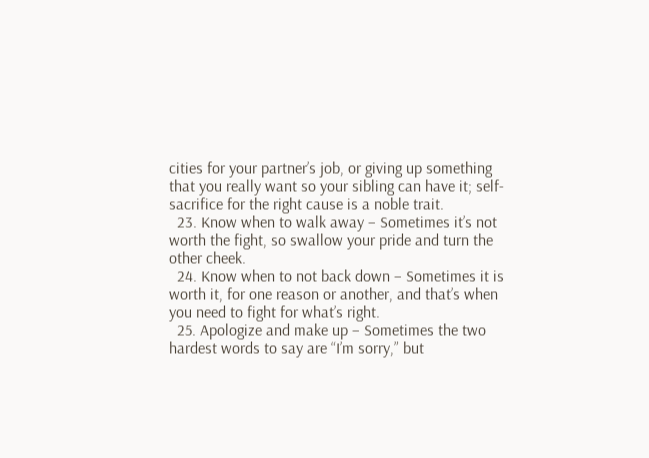cities for your partner’s job, or giving up something that you really want so your sibling can have it; self-sacrifice for the right cause is a noble trait.
  23. Know when to walk away – Sometimes it’s not worth the fight, so swallow your pride and turn the other cheek.
  24. Know when to not back down – Sometimes it is worth it, for one reason or another, and that’s when you need to fight for what’s right.
  25. Apologize and make up – Sometimes the two hardest words to say are “I’m sorry,” but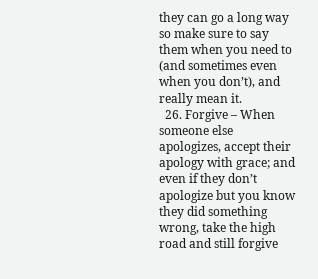they can go a long way so make sure to say them when you need to (and sometimes even when you don’t), and really mean it.
  26. Forgive – When someone else apologizes, accept their apology with grace; and even if they don’t apologize but you know they did something wrong, take the high road and still forgive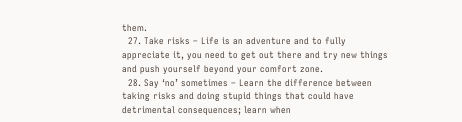them.
  27. Take risks – Life is an adventure and to fully appreciate it, you need to get out there and try new things and push yourself beyond your comfort zone.
  28. Say ‘no’ sometimes – Learn the difference between taking risks and doing stupid things that could have detrimental consequences; learn when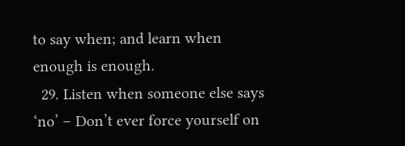to say when; and learn when enough is enough.
  29. Listen when someone else says ‘no’ – Don’t ever force yourself on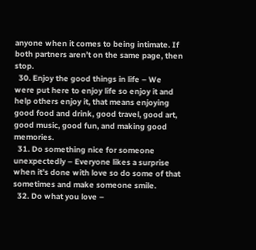anyone when it comes to being intimate. If both partners aren’t on the same page, then stop.
  30. Enjoy the good things in life – We were put here to enjoy life so enjoy it and help others enjoy it, that means enjoying good food and drink, good travel, good art, good music, good fun, and making good memories.
  31. Do something nice for someone unexpectedly – Everyone likes a surprise when it’s done with love so do some of that sometimes and make someone smile.
  32. Do what you love –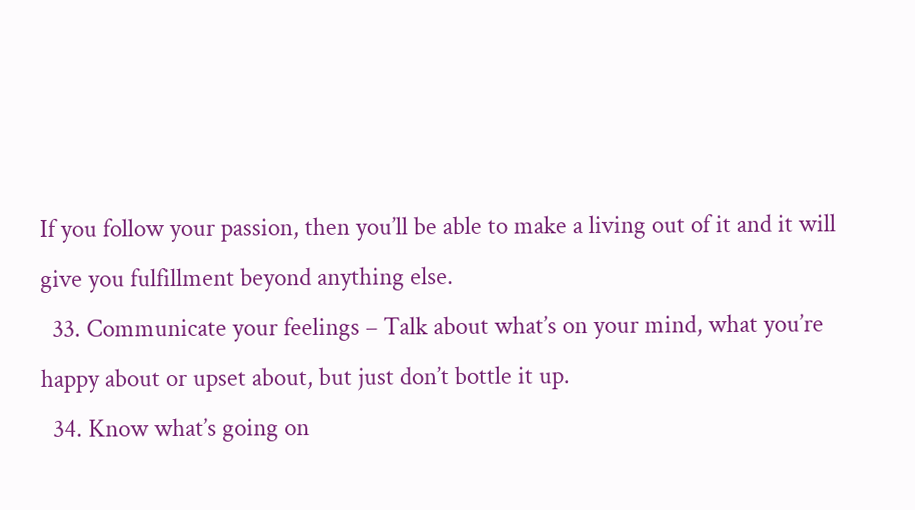If you follow your passion, then you’ll be able to make a living out of it and it will give you fulfillment beyond anything else.
  33. Communicate your feelings – Talk about what’s on your mind, what you’re happy about or upset about, but just don’t bottle it up.
  34. Know what’s going on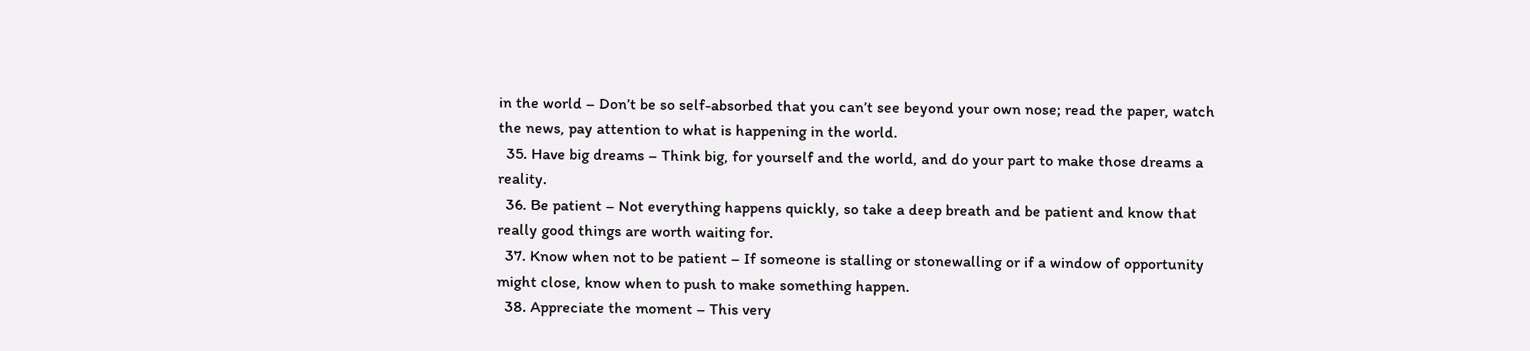in the world – Don’t be so self-absorbed that you can’t see beyond your own nose; read the paper, watch the news, pay attention to what is happening in the world.
  35. Have big dreams – Think big, for yourself and the world, and do your part to make those dreams a reality.
  36. Be patient – Not everything happens quickly, so take a deep breath and be patient and know that really good things are worth waiting for.
  37. Know when not to be patient – If someone is stalling or stonewalling or if a window of opportunity might close, know when to push to make something happen.
  38. Appreciate the moment – This very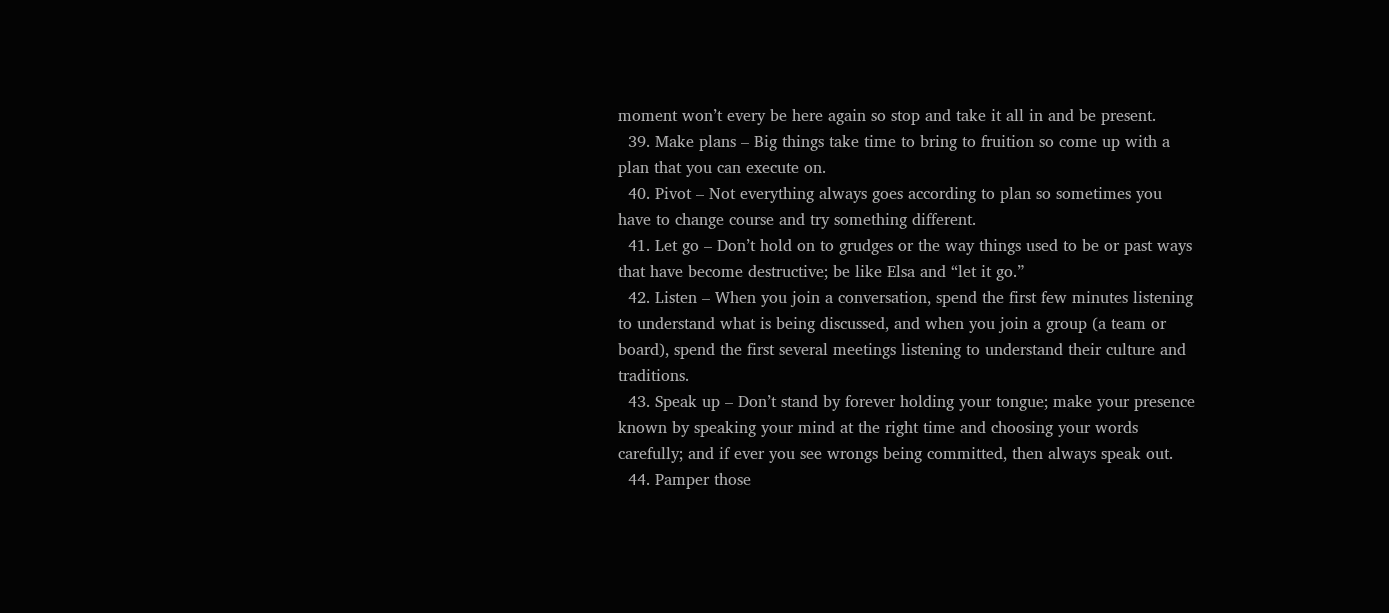moment won’t every be here again so stop and take it all in and be present.
  39. Make plans – Big things take time to bring to fruition so come up with a plan that you can execute on.
  40. Pivot – Not everything always goes according to plan so sometimes you have to change course and try something different.
  41. Let go – Don’t hold on to grudges or the way things used to be or past ways that have become destructive; be like Elsa and “let it go.”
  42. Listen – When you join a conversation, spend the first few minutes listening to understand what is being discussed, and when you join a group (a team or board), spend the first several meetings listening to understand their culture and traditions.
  43. Speak up – Don’t stand by forever holding your tongue; make your presence known by speaking your mind at the right time and choosing your words carefully; and if ever you see wrongs being committed, then always speak out.
  44. Pamper those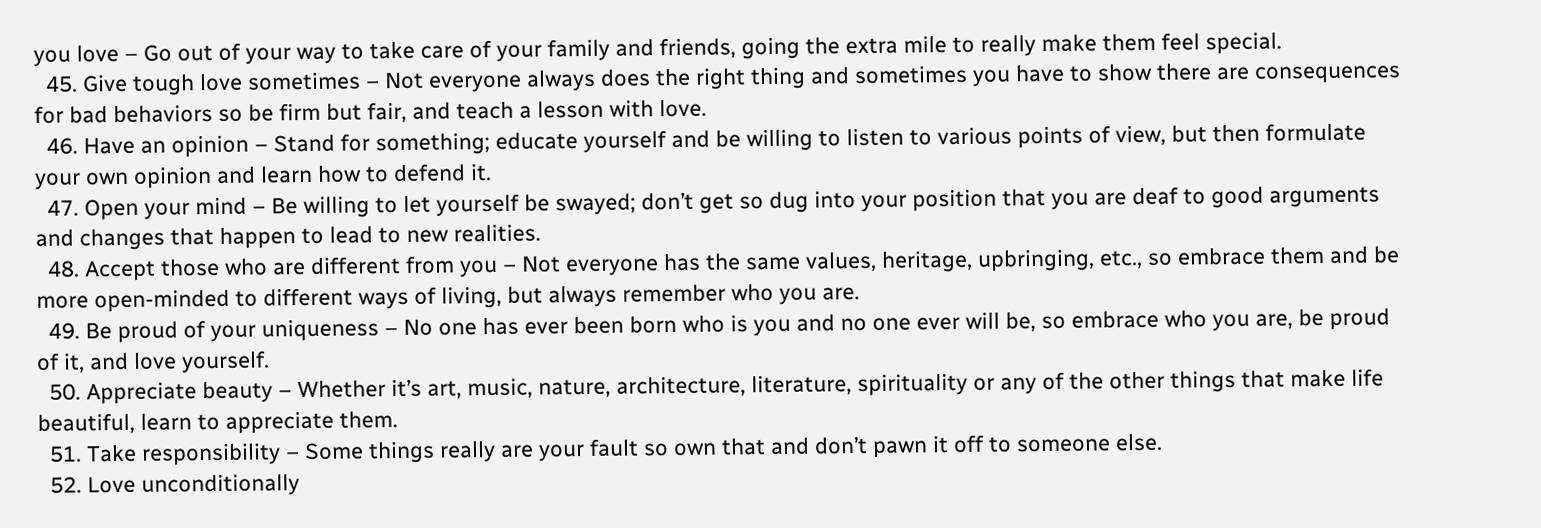you love – Go out of your way to take care of your family and friends, going the extra mile to really make them feel special.
  45. Give tough love sometimes – Not everyone always does the right thing and sometimes you have to show there are consequences for bad behaviors so be firm but fair, and teach a lesson with love.
  46. Have an opinion – Stand for something; educate yourself and be willing to listen to various points of view, but then formulate your own opinion and learn how to defend it.
  47. Open your mind – Be willing to let yourself be swayed; don’t get so dug into your position that you are deaf to good arguments and changes that happen to lead to new realities.
  48. Accept those who are different from you – Not everyone has the same values, heritage, upbringing, etc., so embrace them and be more open-minded to different ways of living, but always remember who you are.
  49. Be proud of your uniqueness – No one has ever been born who is you and no one ever will be, so embrace who you are, be proud of it, and love yourself.
  50. Appreciate beauty – Whether it’s art, music, nature, architecture, literature, spirituality or any of the other things that make life beautiful, learn to appreciate them.
  51. Take responsibility – Some things really are your fault so own that and don’t pawn it off to someone else.
  52. Love unconditionally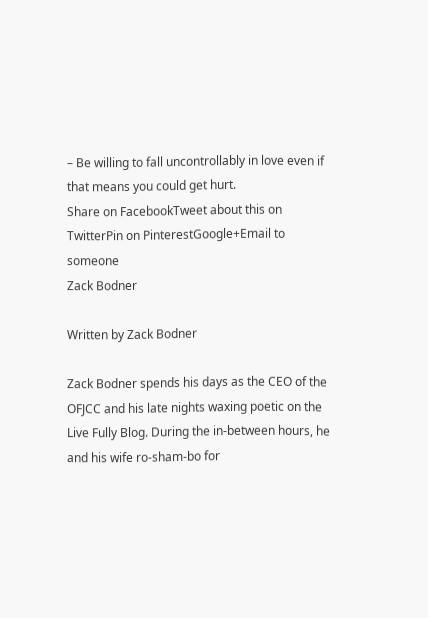– Be willing to fall uncontrollably in love even if that means you could get hurt.
Share on FacebookTweet about this on TwitterPin on PinterestGoogle+Email to someone
Zack Bodner

Written by Zack Bodner

Zack Bodner spends his days as the CEO of the OFJCC and his late nights waxing poetic on the Live Fully Blog. During the in-between hours, he and his wife ro-sham-bo for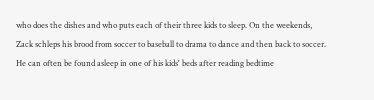who does the dishes and who puts each of their three kids to sleep. On the weekends, Zack schleps his brood from soccer to baseball to drama to dance and then back to soccer. He can often be found asleep in one of his kids' beds after reading bedtime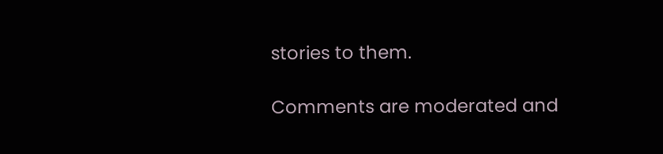stories to them.

Comments are moderated and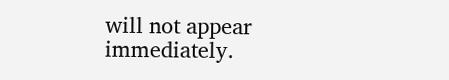will not appear immediately.